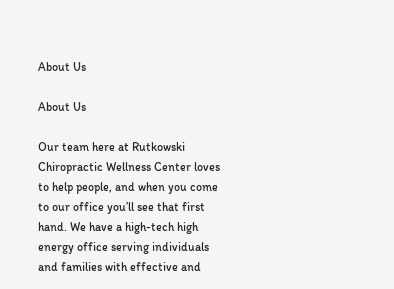About Us

About Us

Our team here at Rutkowski Chiropractic Wellness Center loves to help people, and when you come to our office you’ll see that first hand. We have a high-tech high energy office serving individuals and families with effective and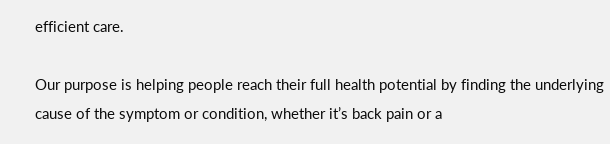efficient care.

Our purpose is helping people reach their full health potential by finding the underlying cause of the symptom or condition, whether it’s back pain or a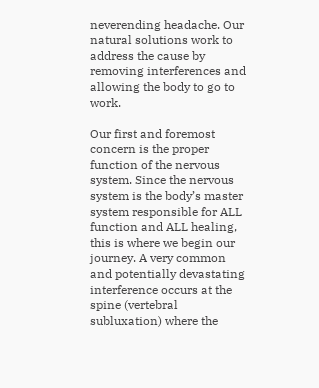neverending headache. Our natural solutions work to address the cause by removing interferences and allowing the body to go to work.

Our first and foremost concern is the proper function of the nervous system. Since the nervous system is the body’s master system responsible for ALL function and ALL healing, this is where we begin our journey. A very common and potentially devastating interference occurs at the spine (vertebral subluxation) where the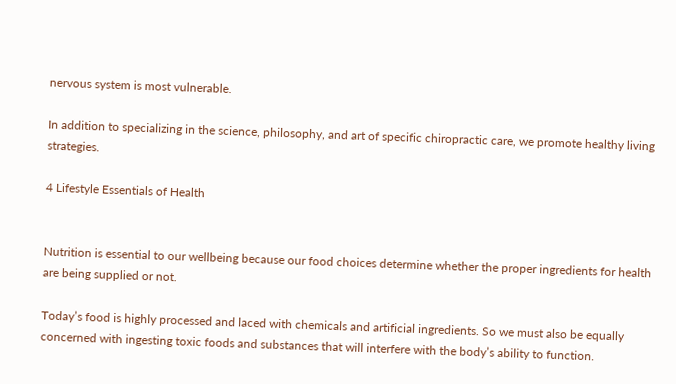nervous system is most vulnerable.

In addition to specializing in the science, philosophy, and art of specific chiropractic care, we promote healthy living strategies.

4 Lifestyle Essentials of Health


Nutrition is essential to our wellbeing because our food choices determine whether the proper ingredients for health are being supplied or not.

Today’s food is highly processed and laced with chemicals and artificial ingredients. So we must also be equally concerned with ingesting toxic foods and substances that will interfere with the body’s ability to function.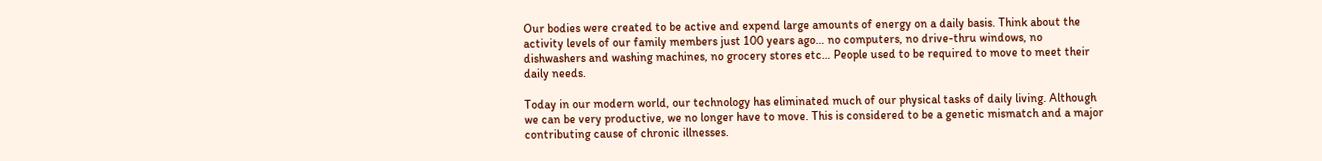Our bodies were created to be active and expend large amounts of energy on a daily basis. Think about the activity levels of our family members just 100 years ago… no computers, no drive-thru windows, no dishwashers and washing machines, no grocery stores etc… People used to be required to move to meet their daily needs.

Today in our modern world, our technology has eliminated much of our physical tasks of daily living. Although we can be very productive, we no longer have to move. This is considered to be a genetic mismatch and a major contributing cause of chronic illnesses.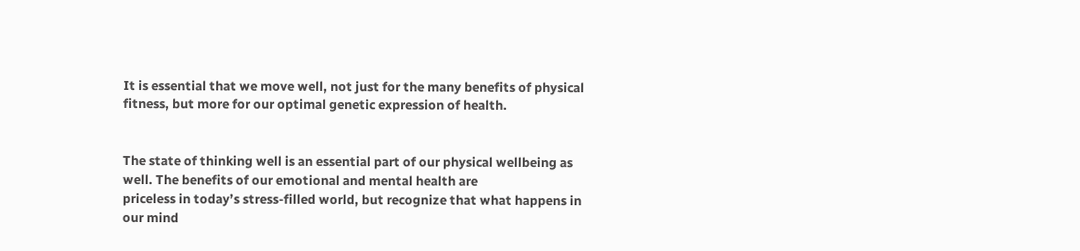It is essential that we move well, not just for the many benefits of physical fitness, but more for our optimal genetic expression of health.


The state of thinking well is an essential part of our physical wellbeing as well. The benefits of our emotional and mental health are
priceless in today’s stress-filled world, but recognize that what happens in our mind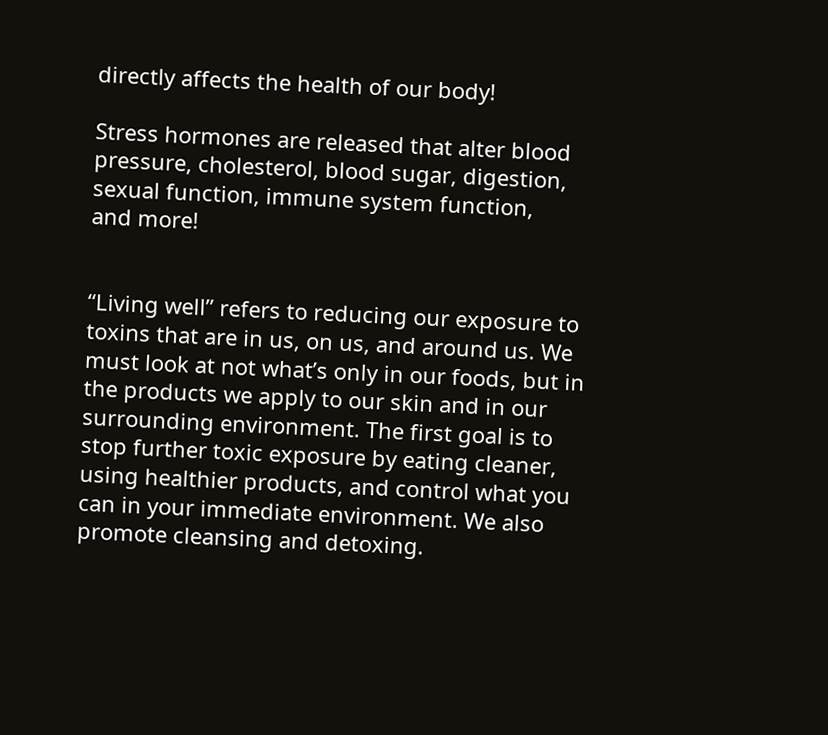directly affects the health of our body!

Stress hormones are released that alter blood pressure, cholesterol, blood sugar, digestion, sexual function, immune system function,
and more!


“Living well” refers to reducing our exposure to toxins that are in us, on us, and around us. We must look at not what’s only in our foods, but in the products we apply to our skin and in our surrounding environment. The first goal is to stop further toxic exposure by eating cleaner, using healthier products, and control what you can in your immediate environment. We also promote cleansing and detoxing.